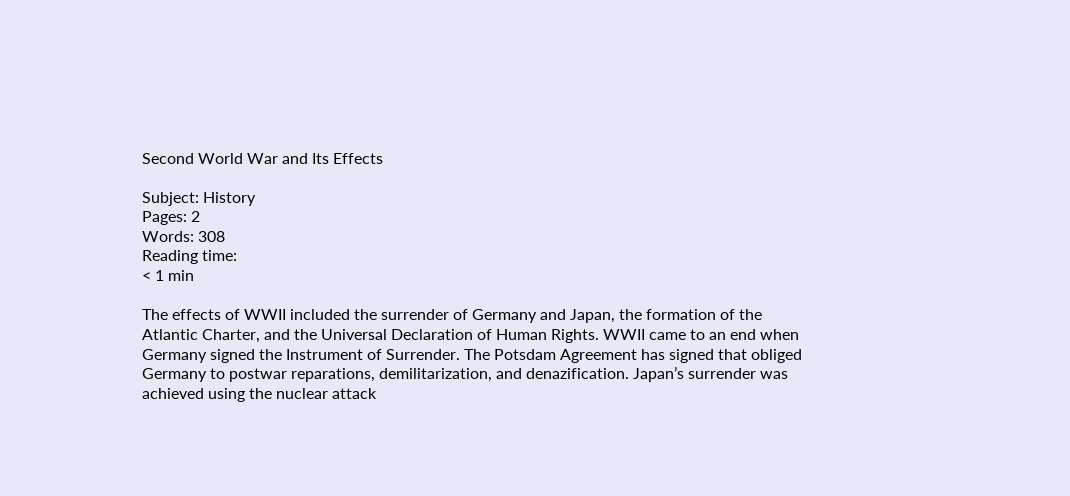Second World War and Its Effects

Subject: History
Pages: 2
Words: 308
Reading time:
< 1 min

The effects of WWII included the surrender of Germany and Japan, the formation of the Atlantic Charter, and the Universal Declaration of Human Rights. WWII came to an end when Germany signed the Instrument of Surrender. The Potsdam Agreement has signed that obliged Germany to postwar reparations, demilitarization, and denazification. Japan’s surrender was achieved using the nuclear attack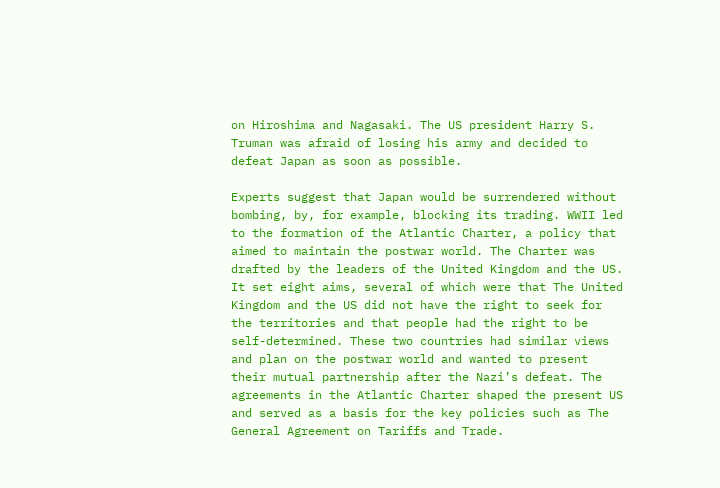on Hiroshima and Nagasaki. The US president Harry S. Truman was afraid of losing his army and decided to defeat Japan as soon as possible.

Experts suggest that Japan would be surrendered without bombing, by, for example, blocking its trading. WWII led to the formation of the Atlantic Charter, a policy that aimed to maintain the postwar world. The Charter was drafted by the leaders of the United Kingdom and the US. It set eight aims, several of which were that The United Kingdom and the US did not have the right to seek for the territories and that people had the right to be self-determined. These two countries had similar views and plan on the postwar world and wanted to present their mutual partnership after the Nazi’s defeat. The agreements in the Atlantic Charter shaped the present US and served as a basis for the key policies such as The General Agreement on Tariffs and Trade.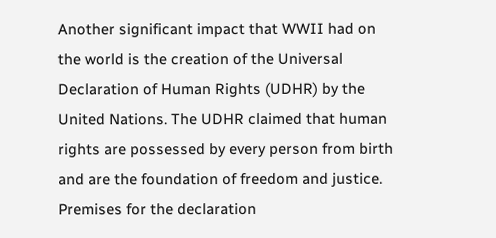Another significant impact that WWII had on the world is the creation of the Universal Declaration of Human Rights (UDHR) by the United Nations. The UDHR claimed that human rights are possessed by every person from birth and are the foundation of freedom and justice. Premises for the declaration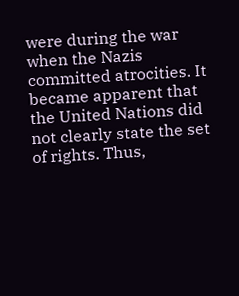were during the war when the Nazis committed atrocities. It became apparent that the United Nations did not clearly state the set of rights. Thus,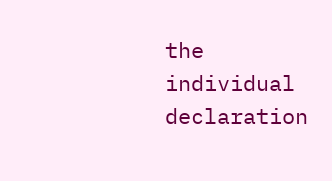the individual declaration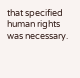that specified human rights was necessary.